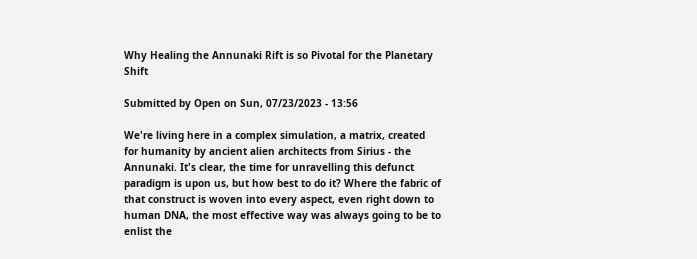Why Healing the Annunaki Rift is so Pivotal for the Planetary Shift

Submitted by Open on Sun, 07/23/2023 - 13:56

We're living here in a complex simulation, a matrix, created for humanity by ancient alien architects from Sirius - the Annunaki. It's clear, the time for unravelling this defunct paradigm is upon us, but how best to do it? Where the fabric of that construct is woven into every aspect, even right down to human DNA, the most effective way was always going to be to enlist the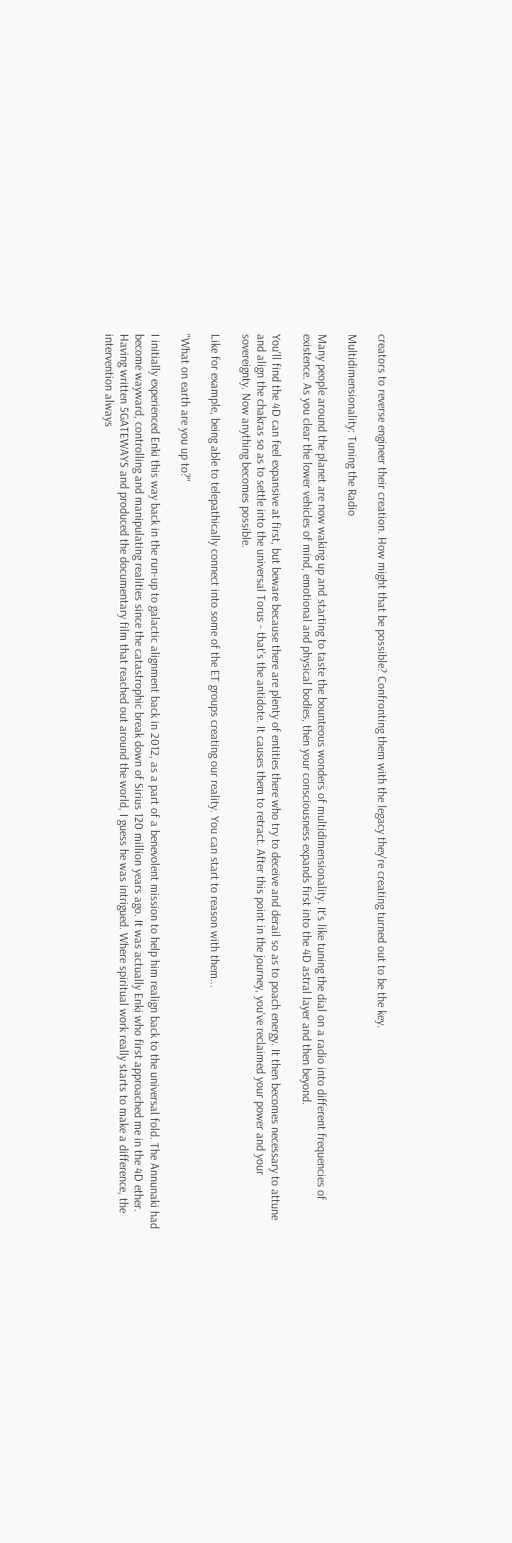creators to reverse engineer their creation. How might that be possible? Confronting them with the legacy they're creating turned out to be the key.

Multidimensionality: Tuning the Radio

Many people around the planet are now waking up and starting to taste the bounteous wonders of multidimensionality. It's like tuning the dial on a radio into different frequencies of existence. As you clear the lower vehicles of mind, emotional and physical bodies, then your consciousness expands first into the 4D astral layer and then beyond.

You'll find the 4D can feel expansive at first, but beware because there are plenty of entities there who try to deceive and derail so as to poach energy. It then becomes necessary to attune and align the chakras so as to settle into the universal Torus - that's the antidote. It causes them to retract. After this point in the journey, you've reclaimed your power and your sovereignty. Now anything becomes possible.

Like for example, being able to telepathically connect into some of the ET groups creating our reality. You can start to reason with them...

"What on earth are you up to?"

I initially experienced Enki this way back in the run-up to galactic alignment back in 2012, as a part of a benevolent mission to help him realign back to the universal fold. The Annunaki had become wayward, controlling and manipulating realities since the catastrophic break down of Sirius 120 million years ago. It was actually Enki who first approached me in the 4D ether. Having written 5GATEWAYS and produced the documentary film that reached out around the world, I guess he was intrigued. Where spiritual work really starts to make a difference, the intervention always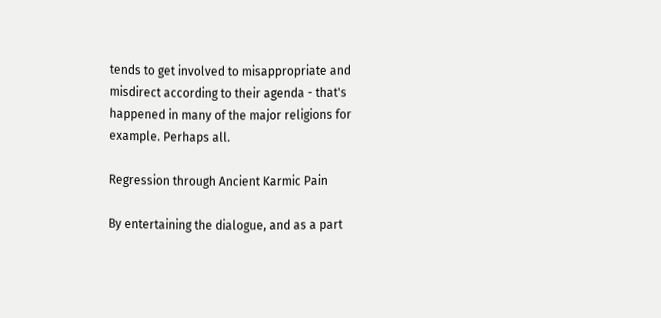tends to get involved to misappropriate and misdirect according to their agenda - that's happened in many of the major religions for example. Perhaps all.

Regression through Ancient Karmic Pain

By entertaining the dialogue, and as a part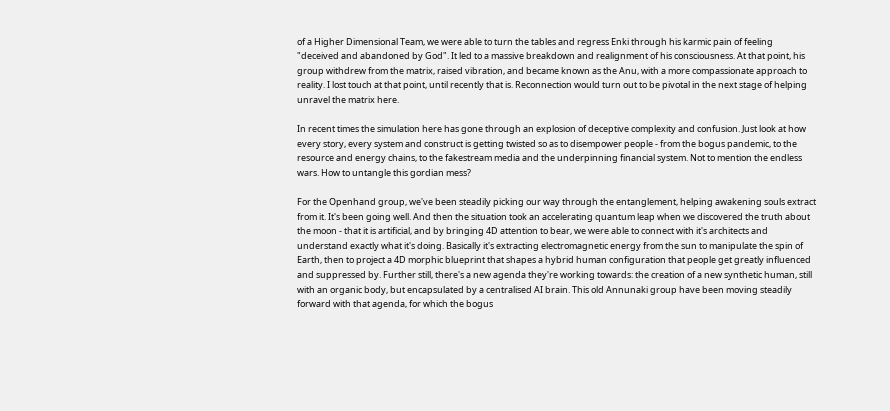of a Higher Dimensional Team, we were able to turn the tables and regress Enki through his karmic pain of feeling "deceived and abandoned by God". It led to a massive breakdown and realignment of his consciousness. At that point, his group withdrew from the matrix, raised vibration, and became known as the Anu, with a more compassionate approach to reality. I lost touch at that point, until recently that is. Reconnection would turn out to be pivotal in the next stage of helping unravel the matrix here.

In recent times the simulation here has gone through an explosion of deceptive complexity and confusion. Just look at how every story, every system and construct is getting twisted so as to disempower people - from the bogus pandemic, to the resource and energy chains, to the fakestream media and the underpinning financial system. Not to mention the endless wars. How to untangle this gordian mess?

For the Openhand group, we've been steadily picking our way through the entanglement, helping awakening souls extract from it. It's been going well. And then the situation took an accelerating quantum leap when we discovered the truth about the moon - that it is artificial, and by bringing 4D attention to bear, we were able to connect with it's architects and understand exactly what it's doing. Basically it's extracting electromagnetic energy from the sun to manipulate the spin of Earth, then to project a 4D morphic blueprint that shapes a hybrid human configuration that people get greatly influenced and suppressed by. Further still, there's a new agenda they're working towards: the creation of a new synthetic human, still with an organic body, but encapsulated by a centralised AI brain. This old Annunaki group have been moving steadily forward with that agenda, for which the bogus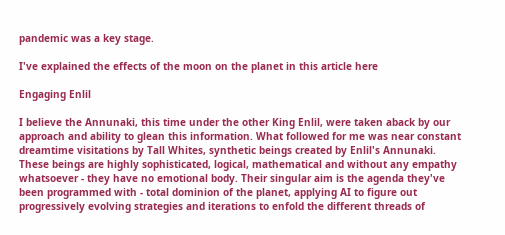pandemic was a key stage.

I've explained the effects of the moon on the planet in this article here

Engaging Enlil

I believe the Annunaki, this time under the other King Enlil, were taken aback by our approach and ability to glean this information. What followed for me was near constant dreamtime visitations by Tall Whites, synthetic beings created by Enlil's Annunaki. These beings are highly sophisticated, logical, mathematical and without any empathy whatsoever - they have no emotional body. Their singular aim is the agenda they've been programmed with - total dominion of the planet, applying AI to figure out progressively evolving strategies and iterations to enfold the different threads of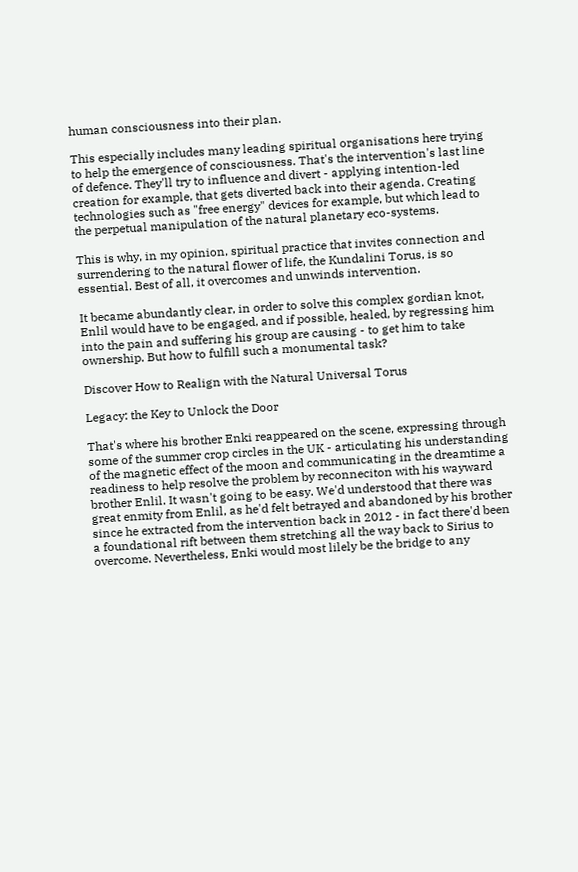human consciousness into their plan.

This especially includes many leading spiritual organisations here trying to help the emergence of consciousness. That's the intervention's last line of defence. They'll try to influence and divert - applying intention-led creation for example, that gets diverted back into their agenda. Creating technologies such as "free energy" devices for example, but which lead to the perpetual manipulation of the natural planetary eco-systems.

This is why, in my opinion, spiritual practice that invites connection and surrendering to the natural flower of life, the Kundalini Torus, is so essential. Best of all, it overcomes and unwinds intervention.

It became abundantly clear, in order to solve this complex gordian knot, Enlil would have to be engaged, and if possible, healed, by regressing him into the pain and suffering his group are causing - to get him to take ownership. But how to fulfill such a monumental task?

Discover How to Realign with the Natural Universal Torus

Legacy: the Key to Unlock the Door

That's where his brother Enki reappeared on the scene, expressing through some of the summer crop circles in the UK - articulating his understanding of the magnetic effect of the moon and communicating in the dreamtime a readiness to help resolve the problem by reconneciton with his wayward brother Enlil. It wasn't going to be easy. We'd understood that there was great enmity from Enlil, as he'd felt betrayed and abandoned by his brother since he extracted from the intervention back in 2012 - in fact there'd been a foundational rift between them stretching all the way back to Sirius to overcome. Nevertheless, Enki would most lilely be the bridge to any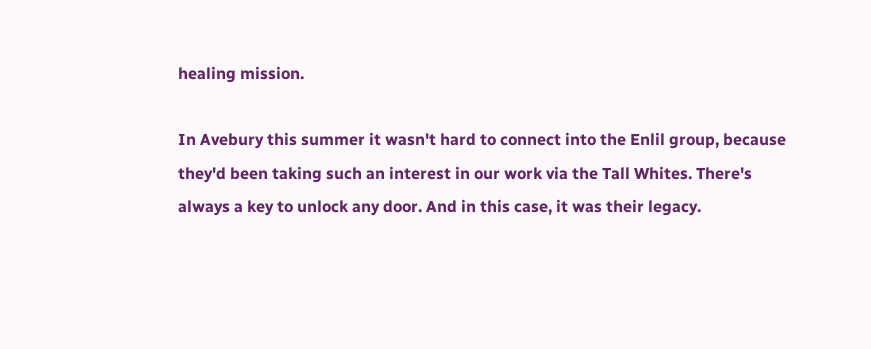healing mission.

In Avebury this summer it wasn't hard to connect into the Enlil group, because they'd been taking such an interest in our work via the Tall Whites. There's always a key to unlock any door. And in this case, it was their legacy.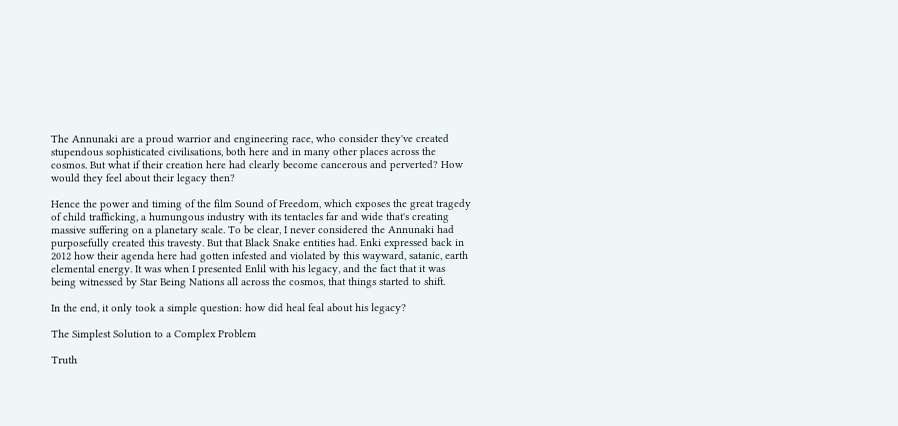The Annunaki are a proud warrior and engineering race, who consider they've created stupendous sophisticated civilisations, both here and in many other places across the cosmos. But what if their creation here had clearly become cancerous and perverted? How would they feel about their legacy then?

Hence the power and timing of the film Sound of Freedom, which exposes the great tragedy of child trafficking, a humungous industry with its tentacles far and wide that's creating massive suffering on a planetary scale. To be clear, I never considered the Annunaki had purposefully created this travesty. But that Black Snake entities had. Enki expressed back in 2012 how their agenda here had gotten infested and violated by this wayward, satanic, earth elemental energy. It was when I presented Enlil with his legacy, and the fact that it was being witnessed by Star Being Nations all across the cosmos, that things started to shift.

In the end, it only took a simple question: how did heal feal about his legacy?

The Simplest Solution to a Complex Problem

Truth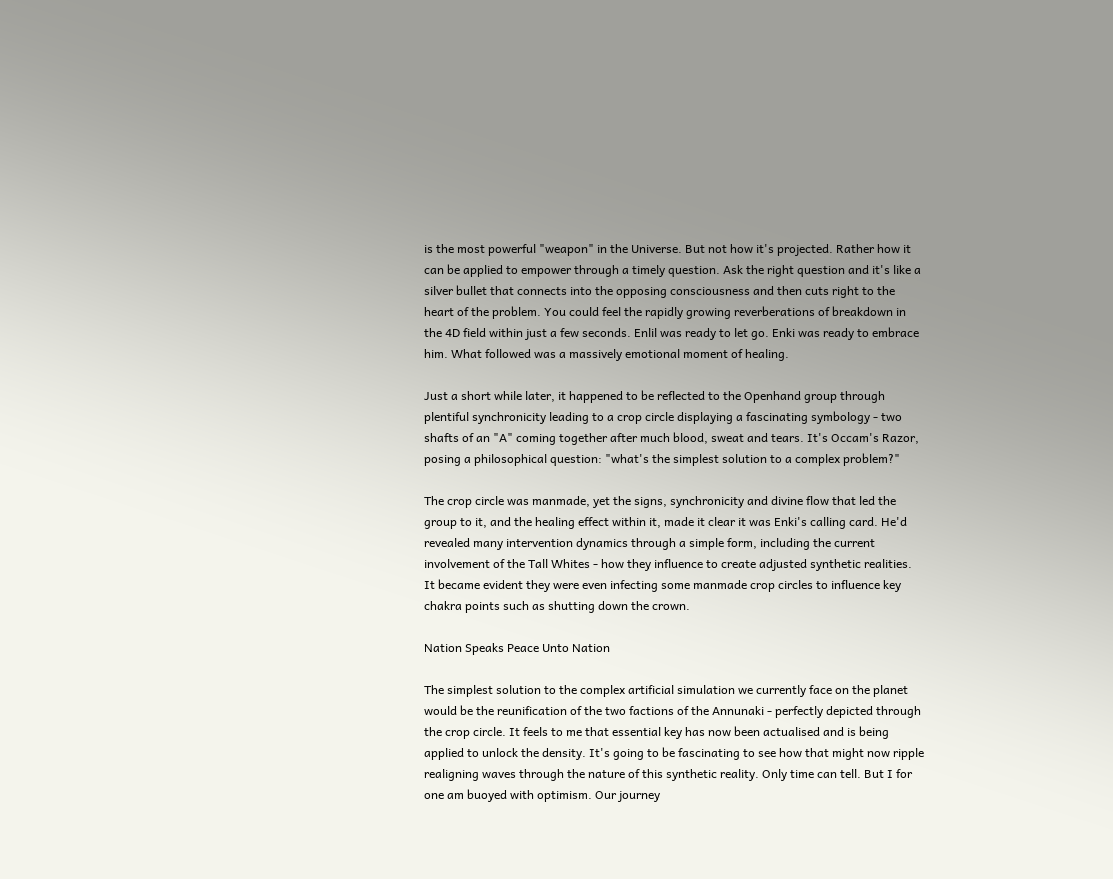is the most powerful "weapon" in the Universe. But not how it's projected. Rather how it can be applied to empower through a timely question. Ask the right question and it's like a silver bullet that connects into the opposing consciousness and then cuts right to the heart of the problem. You could feel the rapidly growing reverberations of breakdown in the 4D field within just a few seconds. Enlil was ready to let go. Enki was ready to embrace him. What followed was a massively emotional moment of healing.

Just a short while later, it happened to be reflected to the Openhand group through plentiful synchronicity leading to a crop circle displaying a fascinating symbology - two shafts of an "A" coming together after much blood, sweat and tears. It's Occam's Razor, posing a philosophical question: "what's the simplest solution to a complex problem?"

The crop circle was manmade, yet the signs, synchronicity and divine flow that led the group to it, and the healing effect within it, made it clear it was Enki's calling card. He'd revealed many intervention dynamics through a simple form, including the current involvement of the Tall Whites - how they influence to create adjusted synthetic realities. It became evident they were even infecting some manmade crop circles to influence key chakra points such as shutting down the crown.

Nation Speaks Peace Unto Nation

The simplest solution to the complex artificial simulation we currently face on the planet would be the reunification of the two factions of the Annunaki - perfectly depicted through the crop circle. It feels to me that essential key has now been actualised and is being applied to unlock the density. It's going to be fascinating to see how that might now ripple realigning waves through the nature of this synthetic reality. Only time can tell. But I for one am buoyed with optimism. Our journey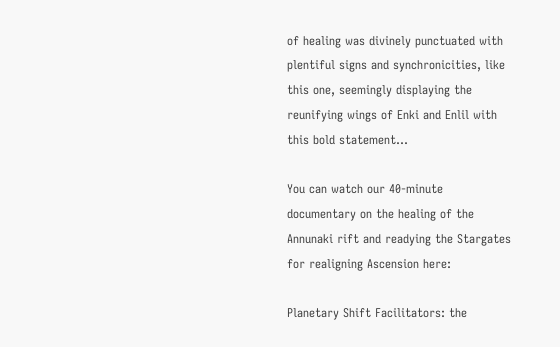of healing was divinely punctuated with plentiful signs and synchronicities, like this one, seemingly displaying the reunifying wings of Enki and Enlil with this bold statement...

You can watch our 40-minute documentary on the healing of the Annunaki rift and readying the Stargates for realigning Ascension here:

Planetary Shift Facilitators: the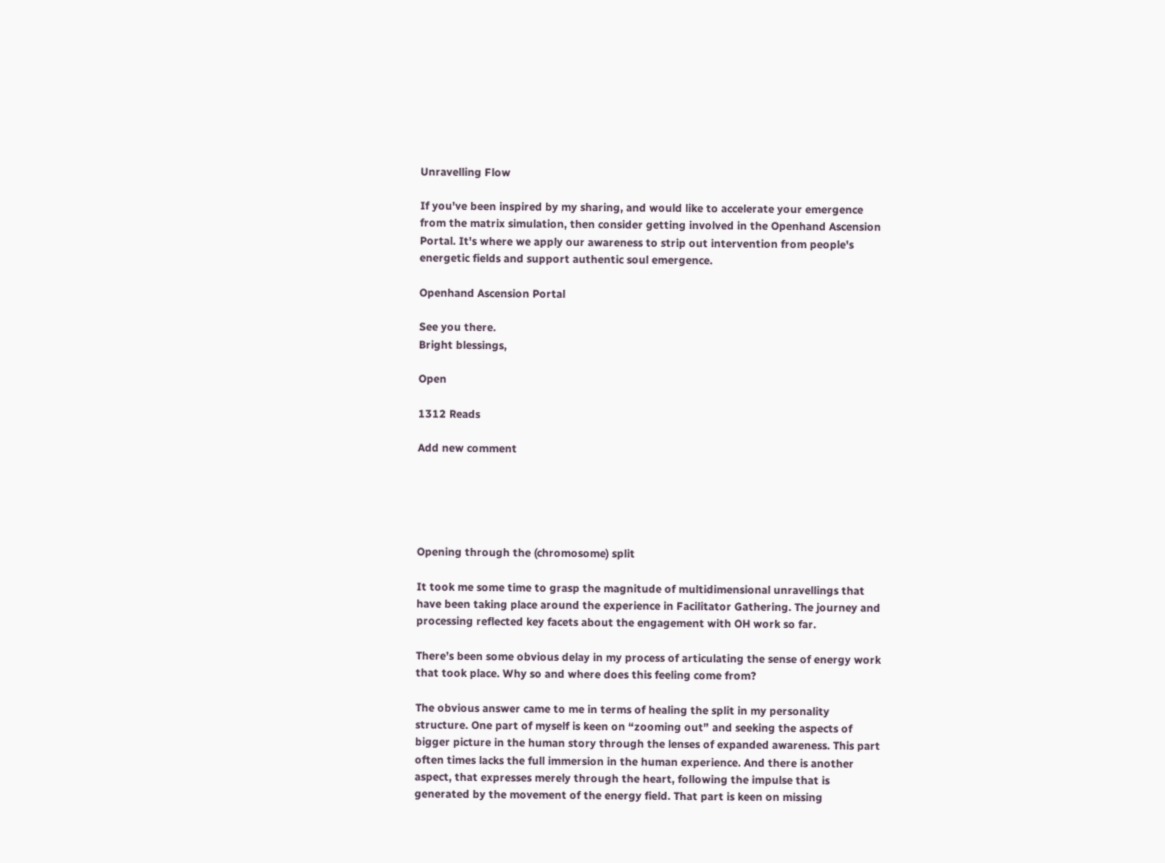Unravelling Flow

If you've been inspired by my sharing, and would like to accelerate your emergence from the matrix simulation, then consider getting involved in the Openhand Ascension Portal. It's where we apply our awareness to strip out intervention from people's energetic fields and support authentic soul emergence.

Openhand Ascension Portal

See you there.
Bright blessings,

Open

1312 Reads

Add new comment





Opening through the (chromosome) split

It took me some time to grasp the magnitude of multidimensional unravellings that have been taking place around the experience in Facilitator Gathering. The journey and processing reflected key facets about the engagement with OH work so far.

There’s been some obvious delay in my process of articulating the sense of energy work that took place. Why so and where does this feeling come from?

The obvious answer came to me in terms of healing the split in my personality structure. One part of myself is keen on “zooming out” and seeking the aspects of bigger picture in the human story through the lenses of expanded awareness. This part often times lacks the full immersion in the human experience. And there is another aspect, that expresses merely through the heart, following the impulse that is generated by the movement of the energy field. That part is keen on missing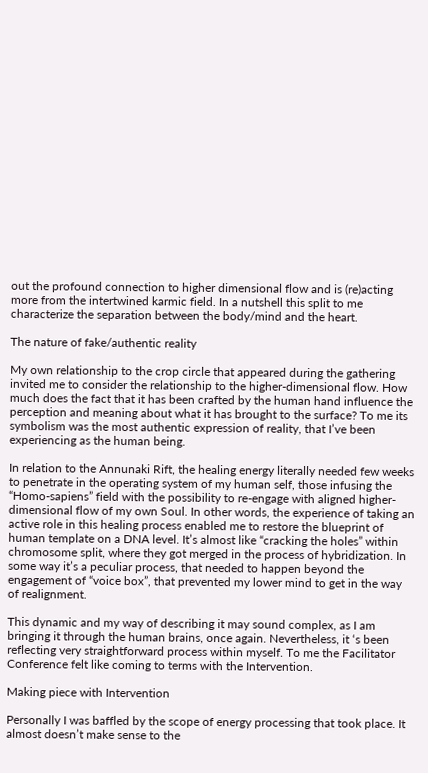out the profound connection to higher dimensional flow and is (re)acting more from the intertwined karmic field. In a nutshell this split to me characterize the separation between the body/mind and the heart.

The nature of fake/authentic reality

My own relationship to the crop circle that appeared during the gathering invited me to consider the relationship to the higher-dimensional flow. How much does the fact that it has been crafted by the human hand influence the perception and meaning about what it has brought to the surface? To me its symbolism was the most authentic expression of reality, that I’ve been experiencing as the human being.

In relation to the Annunaki Rift, the healing energy literally needed few weeks to penetrate in the operating system of my human self, those infusing the “Homo-sapiens” field with the possibility to re-engage with aligned higher-dimensional flow of my own Soul. In other words, the experience of taking an active role in this healing process enabled me to restore the blueprint of human template on a DNA level. It’s almost like “cracking the holes” within chromosome split, where they got merged in the process of hybridization. In some way it’s a peculiar process, that needed to happen beyond the engagement of “voice box”, that prevented my lower mind to get in the way of realignment.

This dynamic and my way of describing it may sound complex, as I am bringing it through the human brains, once again. Nevertheless, it ‘s been reflecting very straightforward process within myself. To me the Facilitator Conference felt like coming to terms with the Intervention.

Making piece with Intervention

Personally I was baffled by the scope of energy processing that took place. It almost doesn’t make sense to the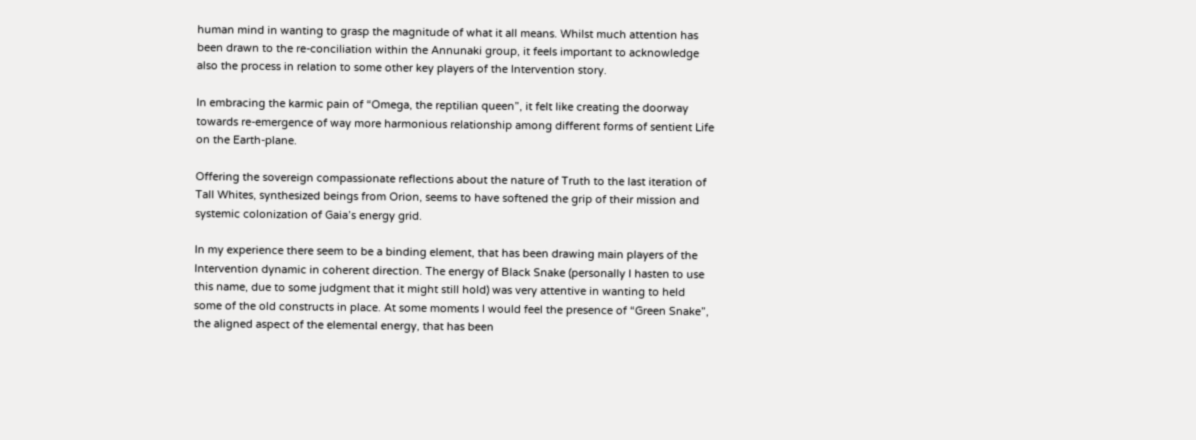human mind in wanting to grasp the magnitude of what it all means. Whilst much attention has been drawn to the re-conciliation within the Annunaki group, it feels important to acknowledge also the process in relation to some other key players of the Intervention story.

In embracing the karmic pain of “Omega, the reptilian queen”, it felt like creating the doorway towards re-emergence of way more harmonious relationship among different forms of sentient Life on the Earth-plane.

Offering the sovereign compassionate reflections about the nature of Truth to the last iteration of Tall Whites, synthesized beings from Orion, seems to have softened the grip of their mission and systemic colonization of Gaia’s energy grid.

In my experience there seem to be a binding element, that has been drawing main players of the Intervention dynamic in coherent direction. The energy of Black Snake (personally I hasten to use this name, due to some judgment that it might still hold) was very attentive in wanting to held some of the old constructs in place. At some moments I would feel the presence of “Green Snake”, the aligned aspect of the elemental energy, that has been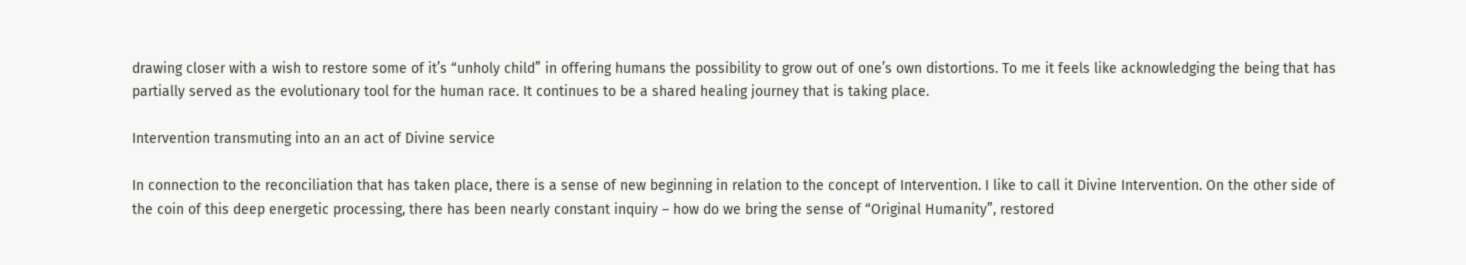drawing closer with a wish to restore some of it’s “unholy child” in offering humans the possibility to grow out of one’s own distortions. To me it feels like acknowledging the being that has partially served as the evolutionary tool for the human race. It continues to be a shared healing journey that is taking place.

Intervention transmuting into an an act of Divine service

In connection to the reconciliation that has taken place, there is a sense of new beginning in relation to the concept of Intervention. I like to call it Divine Intervention. On the other side of the coin of this deep energetic processing, there has been nearly constant inquiry – how do we bring the sense of “Original Humanity”, restored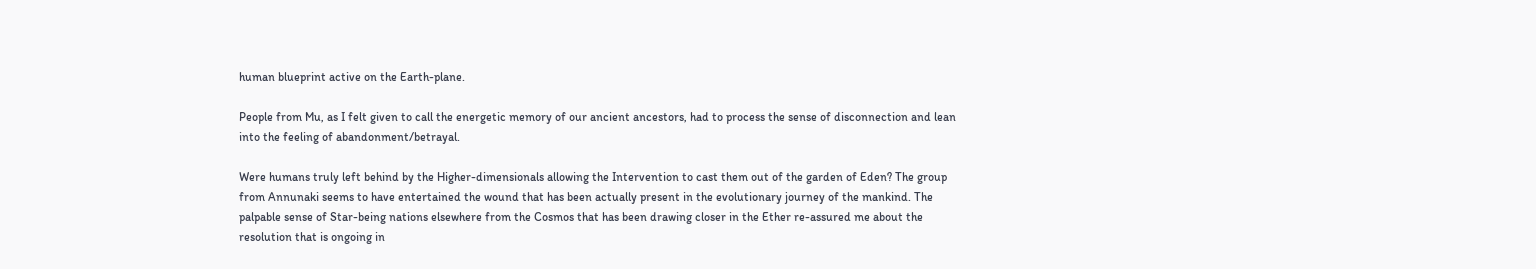human blueprint active on the Earth-plane.

People from Mu, as I felt given to call the energetic memory of our ancient ancestors, had to process the sense of disconnection and lean into the feeling of abandonment/betrayal.

Were humans truly left behind by the Higher-dimensionals allowing the Intervention to cast them out of the garden of Eden? The group from Annunaki seems to have entertained the wound that has been actually present in the evolutionary journey of the mankind. The palpable sense of Star-being nations elsewhere from the Cosmos that has been drawing closer in the Ether re-assured me about the resolution that is ongoing in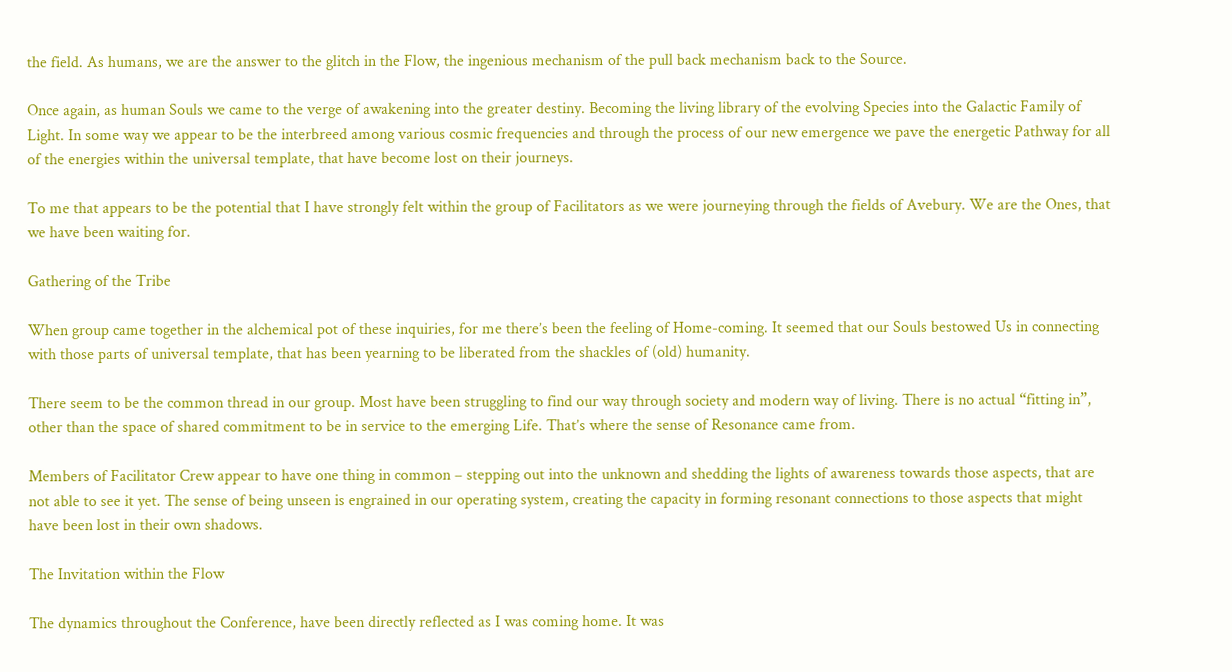the field. As humans, we are the answer to the glitch in the Flow, the ingenious mechanism of the pull back mechanism back to the Source.

Once again, as human Souls we came to the verge of awakening into the greater destiny. Becoming the living library of the evolving Species into the Galactic Family of Light. In some way we appear to be the interbreed among various cosmic frequencies and through the process of our new emergence we pave the energetic Pathway for all of the energies within the universal template, that have become lost on their journeys.

To me that appears to be the potential that I have strongly felt within the group of Facilitators as we were journeying through the fields of Avebury. We are the Ones, that we have been waiting for.

Gathering of the Tribe

When group came together in the alchemical pot of these inquiries, for me there’s been the feeling of Home-coming. It seemed that our Souls bestowed Us in connecting with those parts of universal template, that has been yearning to be liberated from the shackles of (old) humanity.

There seem to be the common thread in our group. Most have been struggling to find our way through society and modern way of living. There is no actual “fitting in”, other than the space of shared commitment to be in service to the emerging Life. That’s where the sense of Resonance came from.

Members of Facilitator Crew appear to have one thing in common – stepping out into the unknown and shedding the lights of awareness towards those aspects, that are not able to see it yet. The sense of being unseen is engrained in our operating system, creating the capacity in forming resonant connections to those aspects that might have been lost in their own shadows.

The Invitation within the Flow

The dynamics throughout the Conference, have been directly reflected as I was coming home. It was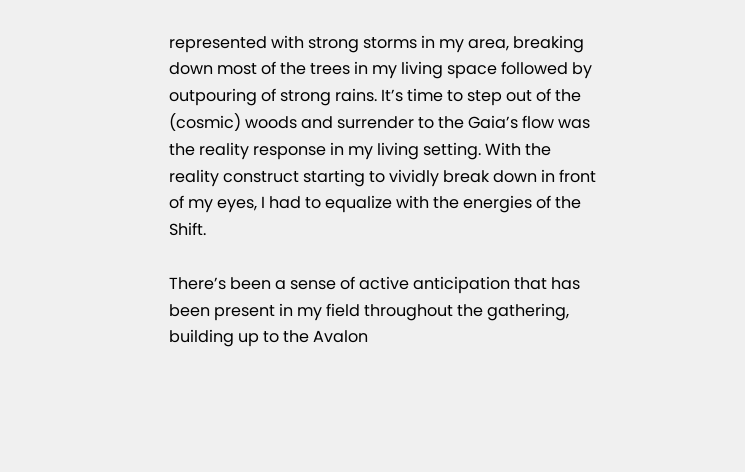represented with strong storms in my area, breaking down most of the trees in my living space followed by outpouring of strong rains. It’s time to step out of the (cosmic) woods and surrender to the Gaia’s flow was the reality response in my living setting. With the reality construct starting to vividly break down in front of my eyes, I had to equalize with the energies of the Shift.

There’s been a sense of active anticipation that has been present in my field throughout the gathering, building up to the Avalon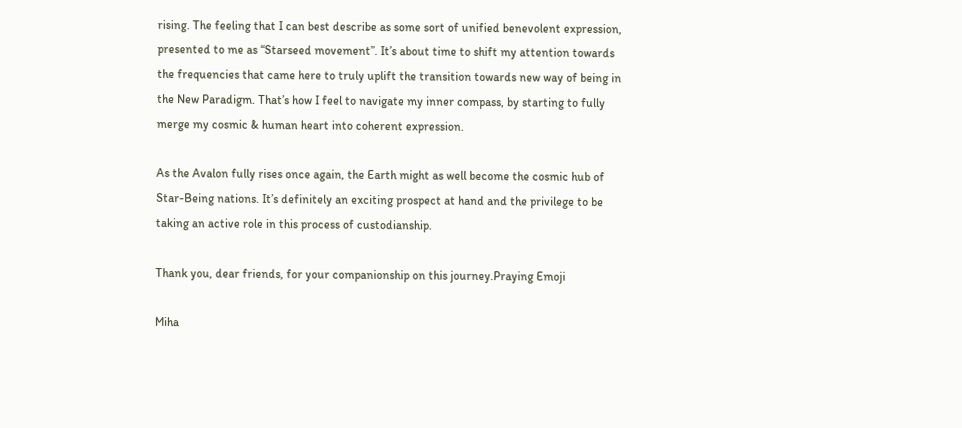rising. The feeling that I can best describe as some sort of unified benevolent expression, presented to me as “Starseed movement”. It’s about time to shift my attention towards the frequencies that came here to truly uplift the transition towards new way of being in the New Paradigm. That’s how I feel to navigate my inner compass, by starting to fully merge my cosmic & human heart into coherent expression.

As the Avalon fully rises once again, the Earth might as well become the cosmic hub of Star-Being nations. It’s definitely an exciting prospect at hand and the privilege to be taking an active role in this process of custodianship.

Thank you, dear friends, for your companionship on this journey.Praying Emoji

Miha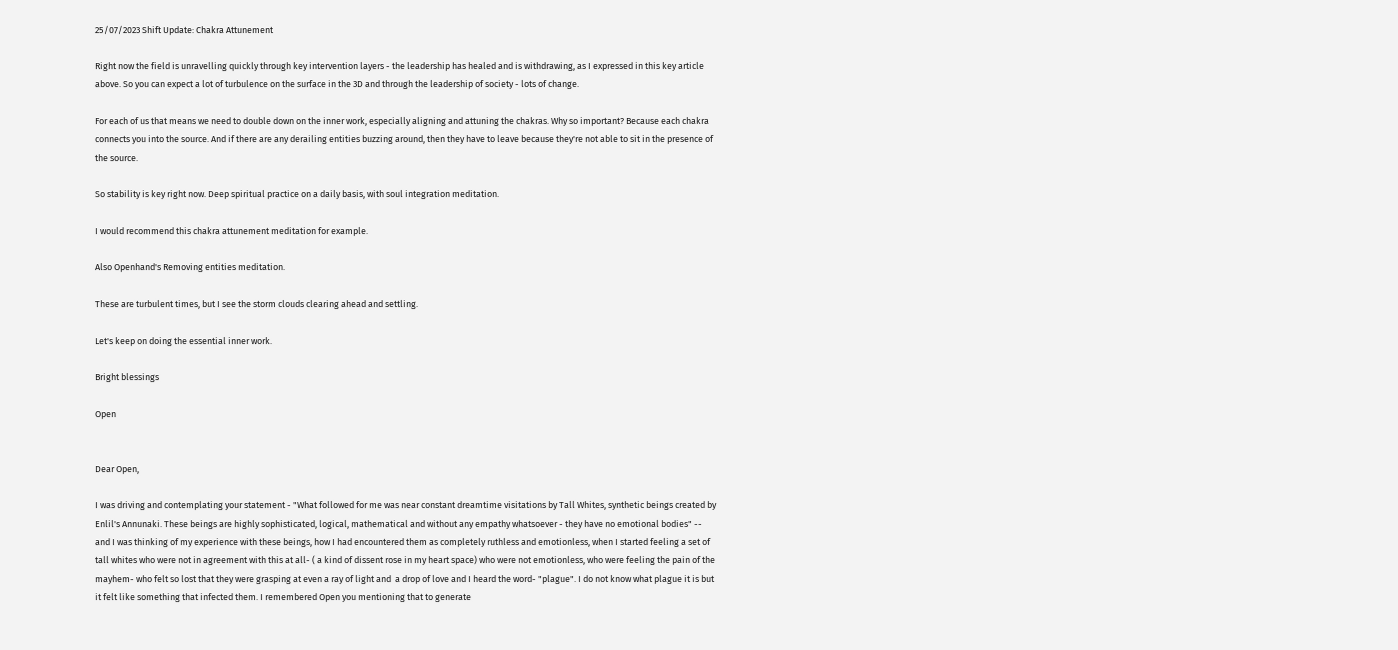25/07/2023 Shift Update: Chakra Attunement

Right now the field is unravelling quickly through key intervention layers - the leadership has healed and is withdrawing, as I expressed in this key article above. So you can expect a lot of turbulence on the surface in the 3D and through the leadership of society - lots of change.

For each of us that means we need to double down on the inner work, especially aligning and attuning the chakras. Why so important? Because each chakra connects you into the source. And if there are any derailing entities buzzing around, then they have to leave because they're not able to sit in the presence of the source.

So stability is key right now. Deep spiritual practice on a daily basis, with soul integration meditation.

I would recommend this chakra attunement meditation for example.

Also Openhand's Removing entities meditation.

These are turbulent times, but I see the storm clouds clearing ahead and settling.

Let's keep on doing the essential inner work.

Bright blessings

Open


Dear Open,

I was driving and contemplating your statement - "What followed for me was near constant dreamtime visitations by Tall Whites, synthetic beings created by Enlil's Annunaki. These beings are highly sophisticated, logical, mathematical and without any empathy whatsoever - they have no emotional bodies" -- and I was thinking of my experience with these beings, how I had encountered them as completely ruthless and emotionless, when I started feeling a set of tall whites who were not in agreement with this at all- ( a kind of dissent rose in my heart space) who were not emotionless, who were feeling the pain of the mayhem- who felt so lost that they were grasping at even a ray of light and  a drop of love and I heard the word- "plague". I do not know what plague it is but it felt like something that infected them. I remembered Open you mentioning that to generate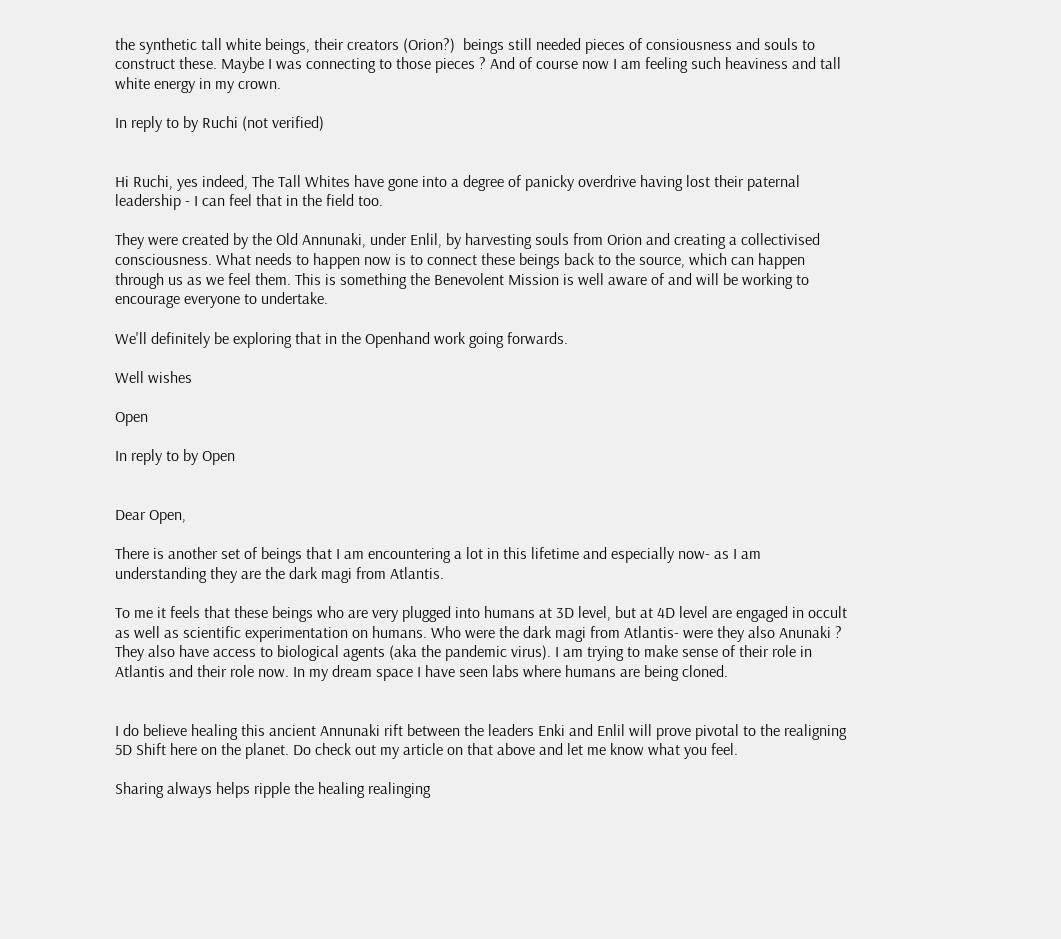the synthetic tall white beings, their creators (Orion?)  beings still needed pieces of consiousness and souls to construct these. Maybe I was connecting to those pieces ? And of course now I am feeling such heaviness and tall white energy in my crown.

In reply to by Ruchi (not verified)


Hi Ruchi, yes indeed, The Tall Whites have gone into a degree of panicky overdrive having lost their paternal leadership - I can feel that in the field too.

They were created by the Old Annunaki, under Enlil, by harvesting souls from Orion and creating a collectivised consciousness. What needs to happen now is to connect these beings back to the source, which can happen through us as we feel them. This is something the Benevolent Mission is well aware of and will be working to encourage everyone to undertake.

We'll definitely be exploring that in the Openhand work going forwards.

Well wishes

Open

In reply to by Open


Dear Open,

There is another set of beings that I am encountering a lot in this lifetime and especially now- as I am understanding they are the dark magi from Atlantis.

To me it feels that these beings who are very plugged into humans at 3D level, but at 4D level are engaged in occult as well as scientific experimentation on humans. Who were the dark magi from Atlantis- were they also Anunaki ? They also have access to biological agents (aka the pandemic virus). I am trying to make sense of their role in Atlantis and their role now. In my dream space I have seen labs where humans are being cloned.


I do believe healing this ancient Annunaki rift between the leaders Enki and Enlil will prove pivotal to the realigning 5D Shift here on the planet. Do check out my article on that above and let me know what you feel.

Sharing always helps ripple the healing realinging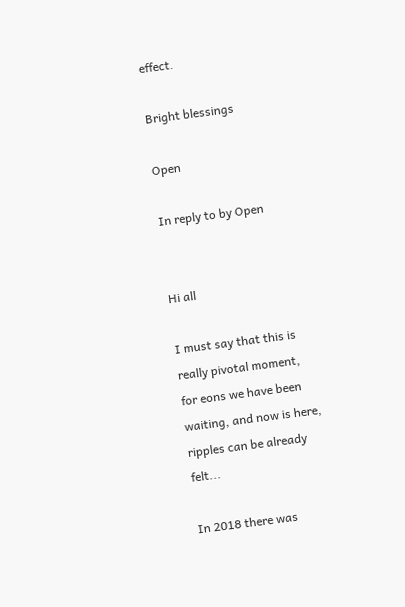effect.

Bright blessings

Open

In reply to by Open


Hi all

I must say that this is really pivotal moment, for eons we have been waiting, and now is here, ripples can be already felt...

In 2018 there was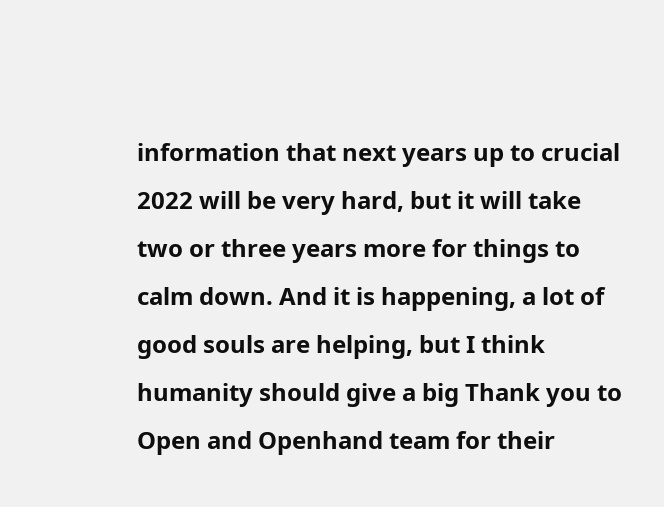information that next years up to crucial 2022 will be very hard, but it will take two or three years more for things to calm down. And it is happening, a lot of good souls are helping, but I think humanity should give a big Thank you to Open and Openhand team for their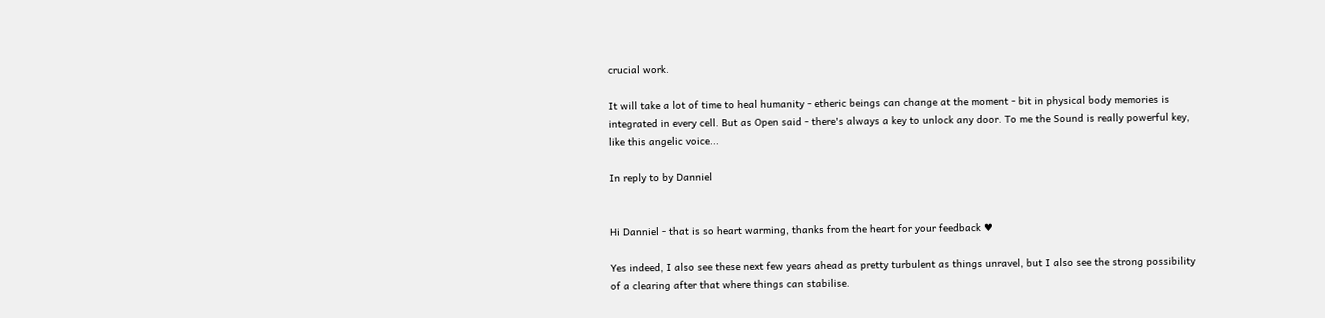crucial work.

It will take a lot of time to heal humanity - etheric beings can change at the moment - bit in physical body memories is integrated in every cell. But as Open said - there's always a key to unlock any door. To me the Sound is really powerful key, like this angelic voice...

In reply to by Danniel


Hi Danniel - that is so heart warming, thanks from the heart for your feedback ♥

Yes indeed, I also see these next few years ahead as pretty turbulent as things unravel, but I also see the strong possibility of a clearing after that where things can stabilise.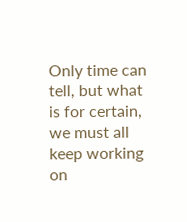Only time can tell, but what is for certain, we must all keep working on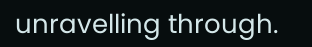unravelling through.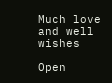Much love and well wishes

Open